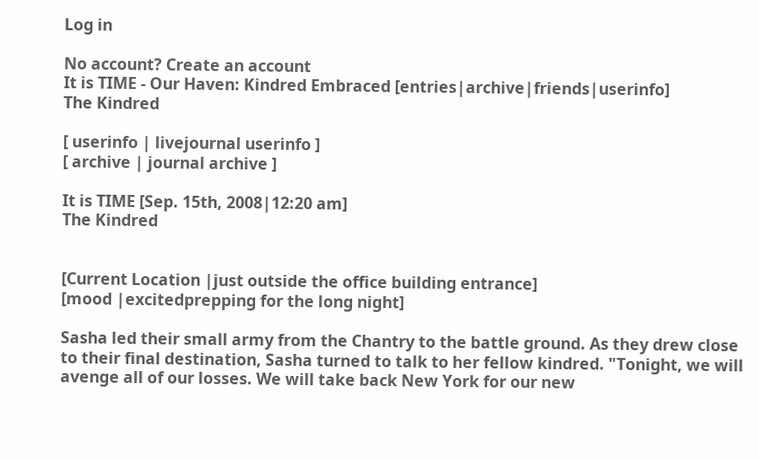Log in

No account? Create an account
It is TIME - Our Haven: Kindred Embraced [entries|archive|friends|userinfo]
The Kindred

[ userinfo | livejournal userinfo ]
[ archive | journal archive ]

It is TIME [Sep. 15th, 2008|12:20 am]
The Kindred


[Current Location |just outside the office building entrance]
[mood |excitedprepping for the long night]

Sasha led their small army from the Chantry to the battle ground. As they drew close to their final destination, Sasha turned to talk to her fellow kindred. "Tonight, we will avenge all of our losses. We will take back New York for our new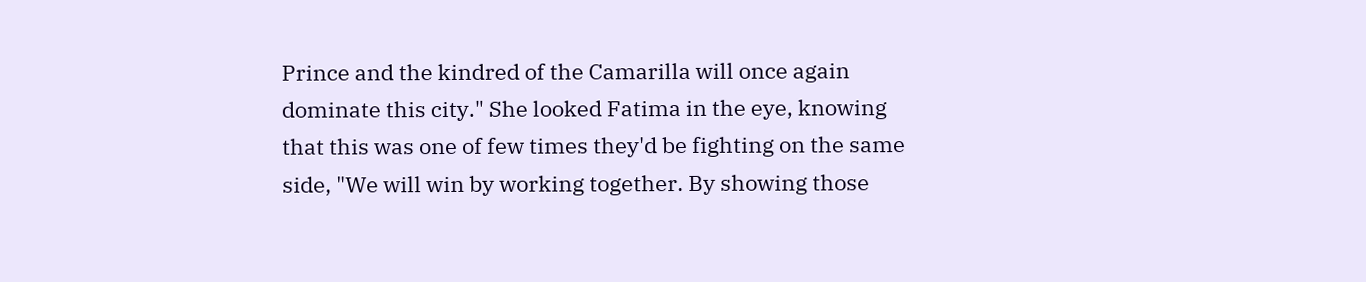Prince and the kindred of the Camarilla will once again dominate this city." She looked Fatima in the eye, knowing that this was one of few times they'd be fighting on the same side, "We will win by working together. By showing those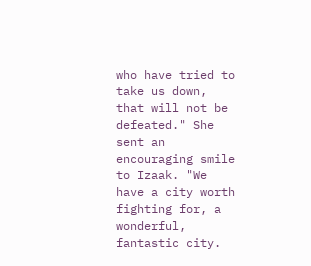who have tried to take us down, that will not be defeated." She sent an encouraging smile to Izaak. "We have a city worth fighting for, a wonderful, fantastic city.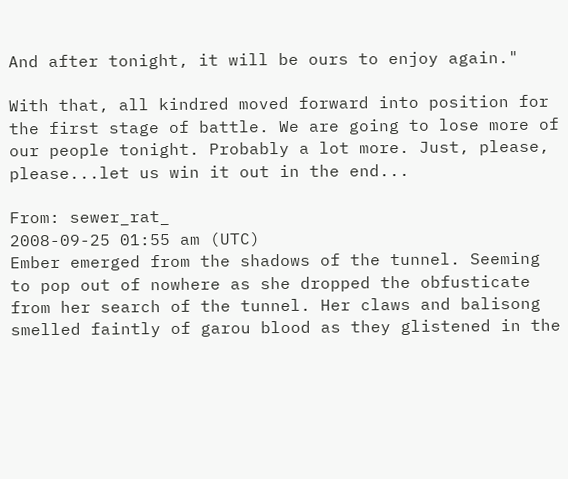And after tonight, it will be ours to enjoy again."

With that, all kindred moved forward into position for the first stage of battle. We are going to lose more of our people tonight. Probably a lot more. Just, please, please...let us win it out in the end...

From: sewer_rat_
2008-09-25 01:55 am (UTC)
Ember emerged from the shadows of the tunnel. Seeming to pop out of nowhere as she dropped the obfusticate from her search of the tunnel. Her claws and balisong smelled faintly of garou blood as they glistened in the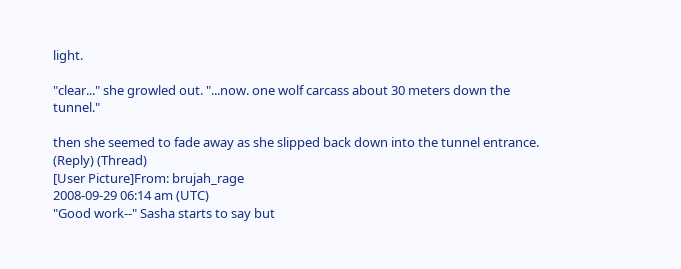light.

"clear..." she growled out. "...now. one wolf carcass about 30 meters down the tunnel."

then she seemed to fade away as she slipped back down into the tunnel entrance.
(Reply) (Thread)
[User Picture]From: brujah_rage
2008-09-29 06:14 am (UTC)
"Good work--" Sasha starts to say but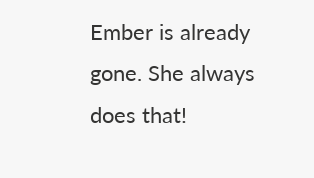Ember is already gone. She always does that!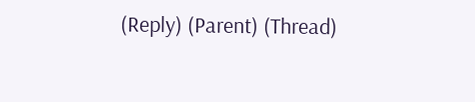(Reply) (Parent) (Thread)